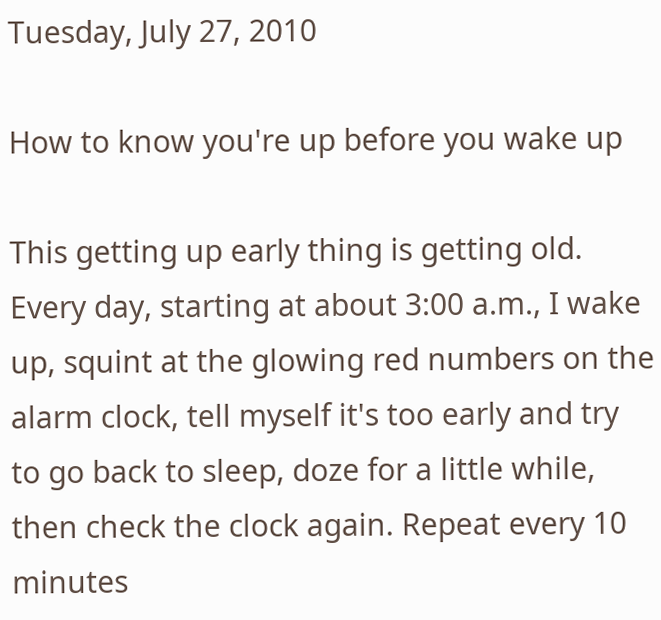Tuesday, July 27, 2010

How to know you're up before you wake up

This getting up early thing is getting old. Every day, starting at about 3:00 a.m., I wake up, squint at the glowing red numbers on the alarm clock, tell myself it's too early and try to go back to sleep, doze for a little while, then check the clock again. Repeat every 10 minutes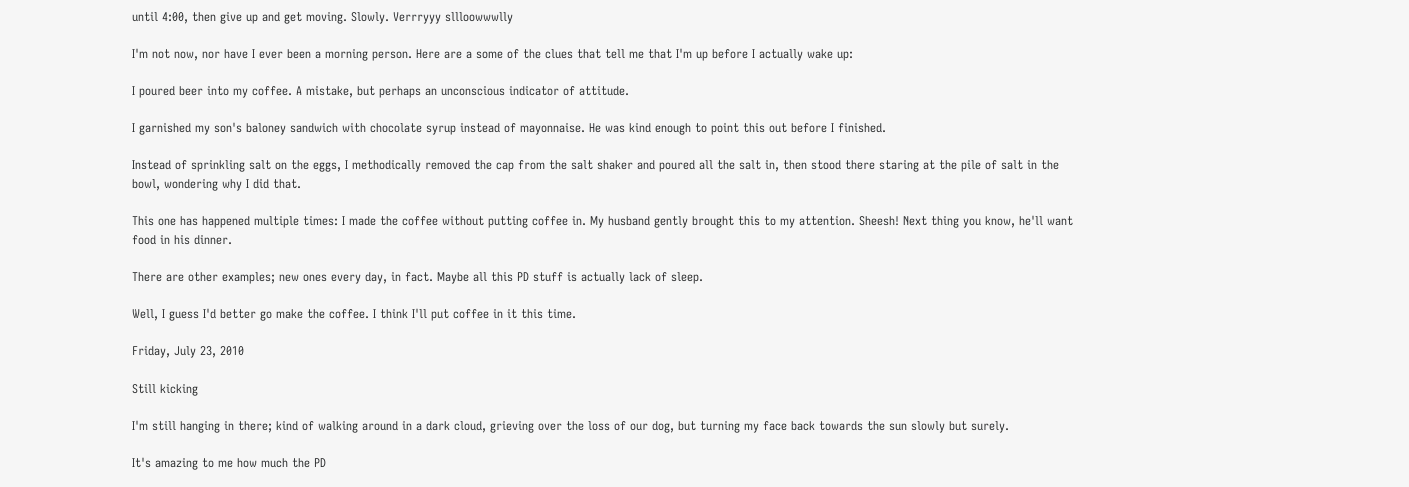until 4:00, then give up and get moving. Slowly. Verrryyy sllloowwwlly

I'm not now, nor have I ever been a morning person. Here are a some of the clues that tell me that I'm up before I actually wake up:

I poured beer into my coffee. A mistake, but perhaps an unconscious indicator of attitude.

I garnished my son's baloney sandwich with chocolate syrup instead of mayonnaise. He was kind enough to point this out before I finished.

Instead of sprinkling salt on the eggs, I methodically removed the cap from the salt shaker and poured all the salt in, then stood there staring at the pile of salt in the bowl, wondering why I did that.

This one has happened multiple times: I made the coffee without putting coffee in. My husband gently brought this to my attention. Sheesh! Next thing you know, he'll want food in his dinner.

There are other examples; new ones every day, in fact. Maybe all this PD stuff is actually lack of sleep.

Well, I guess I'd better go make the coffee. I think I'll put coffee in it this time.

Friday, July 23, 2010

Still kicking

I'm still hanging in there; kind of walking around in a dark cloud, grieving over the loss of our dog, but turning my face back towards the sun slowly but surely.

It's amazing to me how much the PD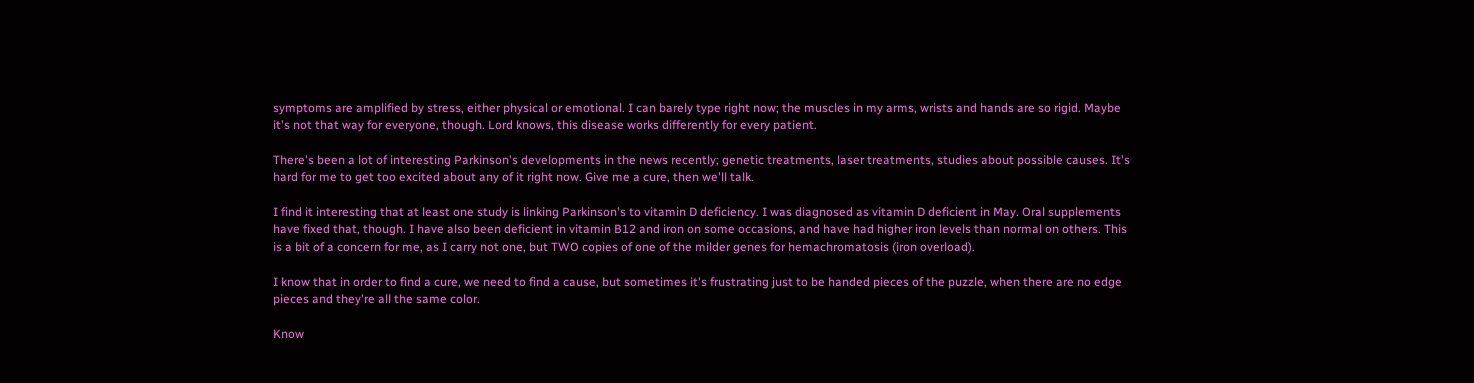symptoms are amplified by stress, either physical or emotional. I can barely type right now; the muscles in my arms, wrists and hands are so rigid. Maybe it's not that way for everyone, though. Lord knows, this disease works differently for every patient.

There's been a lot of interesting Parkinson's developments in the news recently; genetic treatments, laser treatments, studies about possible causes. It's hard for me to get too excited about any of it right now. Give me a cure, then we'll talk.

I find it interesting that at least one study is linking Parkinson's to vitamin D deficiency. I was diagnosed as vitamin D deficient in May. Oral supplements have fixed that, though. I have also been deficient in vitamin B12 and iron on some occasions, and have had higher iron levels than normal on others. This is a bit of a concern for me, as I carry not one, but TWO copies of one of the milder genes for hemachromatosis (iron overload).

I know that in order to find a cure, we need to find a cause, but sometimes it's frustrating just to be handed pieces of the puzzle, when there are no edge pieces and they're all the same color.

Know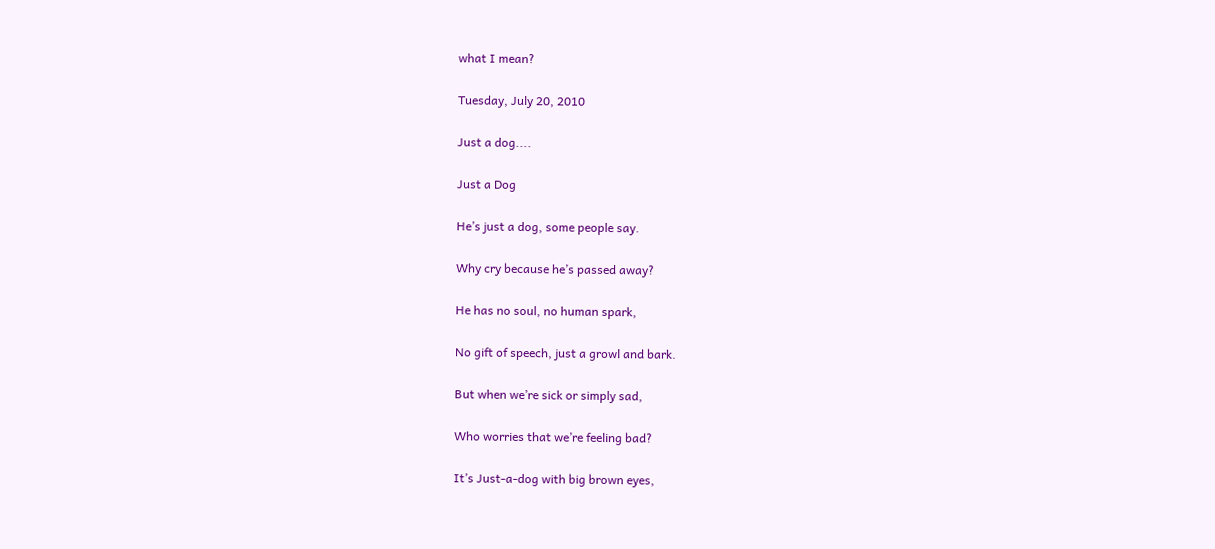what I mean?

Tuesday, July 20, 2010

Just a dog....

Just a Dog

He’s just a dog, some people say.

Why cry because he’s passed away?

He has no soul, no human spark,

No gift of speech, just a growl and bark.

But when we’re sick or simply sad,

Who worries that we’re feeling bad?

It’s Just-a-dog with big brown eyes,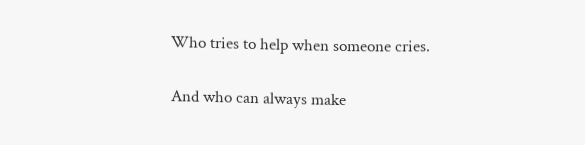Who tries to help when someone cries.

And who can always make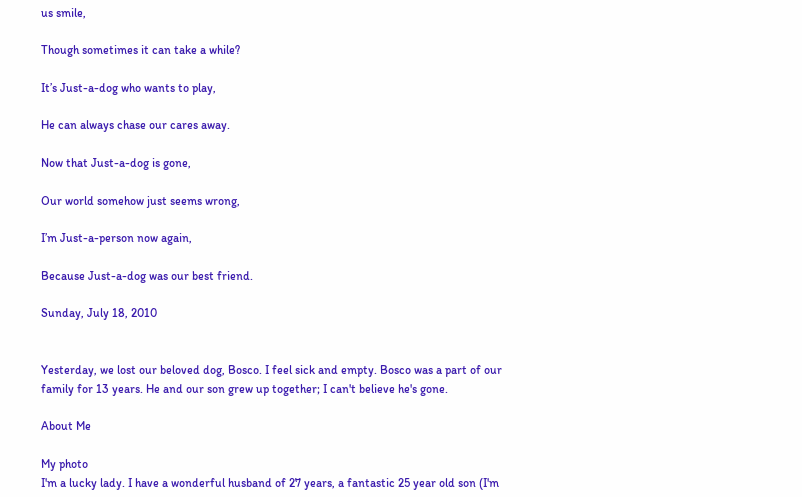us smile,

Though sometimes it can take a while?

It’s Just-a-dog who wants to play,

He can always chase our cares away.

Now that Just-a-dog is gone,

Our world somehow just seems wrong,

I’m Just-a-person now again,

Because Just-a-dog was our best friend.

Sunday, July 18, 2010


Yesterday, we lost our beloved dog, Bosco. I feel sick and empty. Bosco was a part of our family for 13 years. He and our son grew up together; I can't believe he's gone.

About Me

My photo
I'm a lucky lady. I have a wonderful husband of 27 years, a fantastic 25 year old son (I'm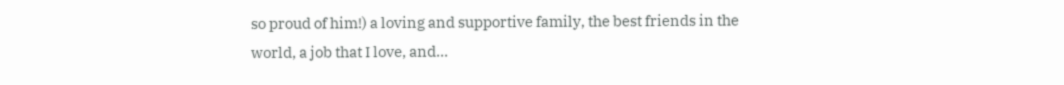so proud of him!) a loving and supportive family, the best friends in the world, a job that I love, and...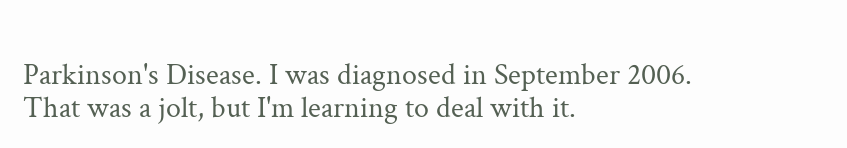Parkinson's Disease. I was diagnosed in September 2006. That was a jolt, but I'm learning to deal with it.